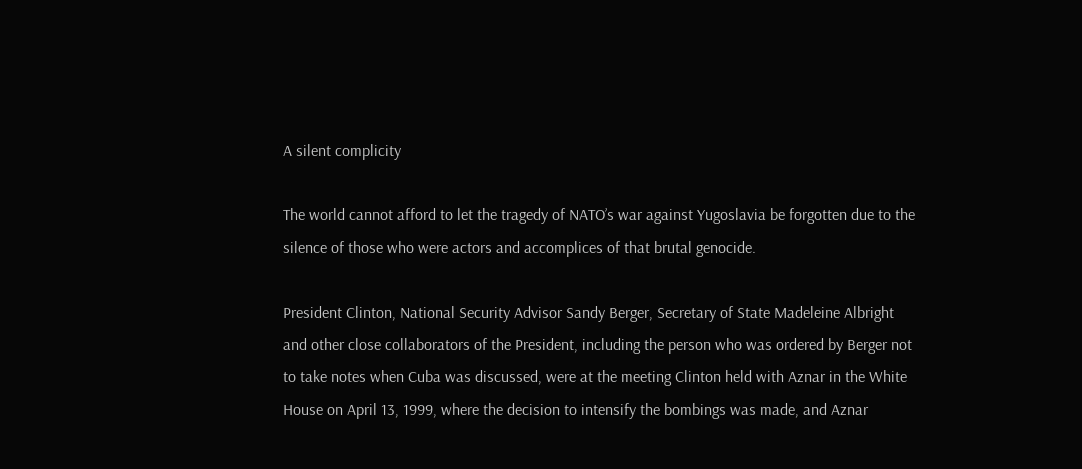A silent complicity

The world cannot afford to let the tragedy of NATO’s war against Yugoslavia be forgotten due to the silence of those who were actors and accomplices of that brutal genocide.

President Clinton, National Security Advisor Sandy Berger, Secretary of State Madeleine Albright and other close collaborators of the President, including the person who was ordered by Berger not to take notes when Cuba was discussed, were at the meeting Clinton held with Aznar in the White House on April 13, 1999, where the decision to intensify the bombings was made, and Aznar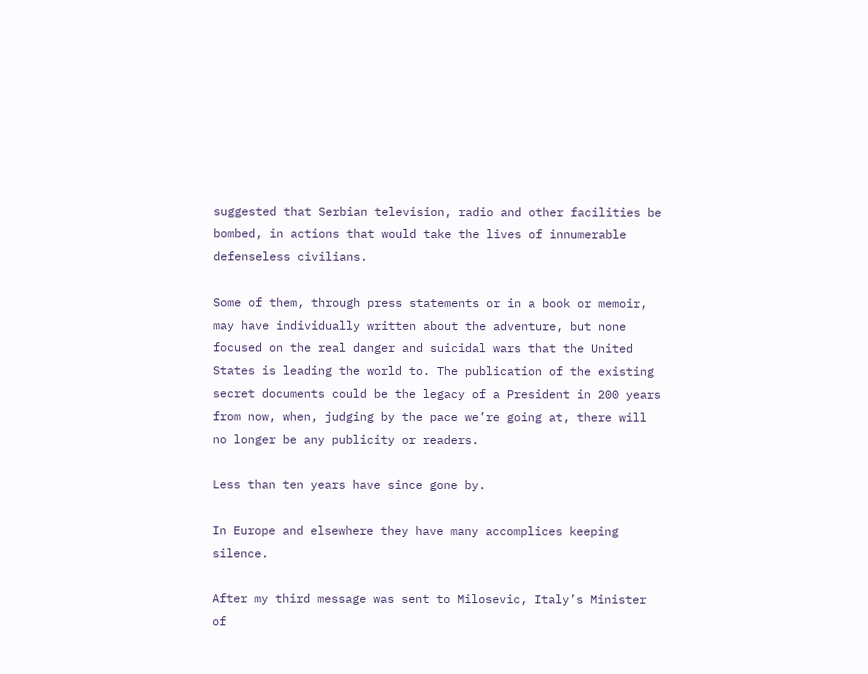suggested that Serbian television, radio and other facilities be bombed, in actions that would take the lives of innumerable defenseless civilians.

Some of them, through press statements or in a book or memoir, may have individually written about the adventure, but none focused on the real danger and suicidal wars that the United States is leading the world to. The publication of the existing secret documents could be the legacy of a President in 200 years from now, when, judging by the pace we’re going at, there will no longer be any publicity or readers.

Less than ten years have since gone by.

In Europe and elsewhere they have many accomplices keeping silence.

After my third message was sent to Milosevic, Italy’s Minister of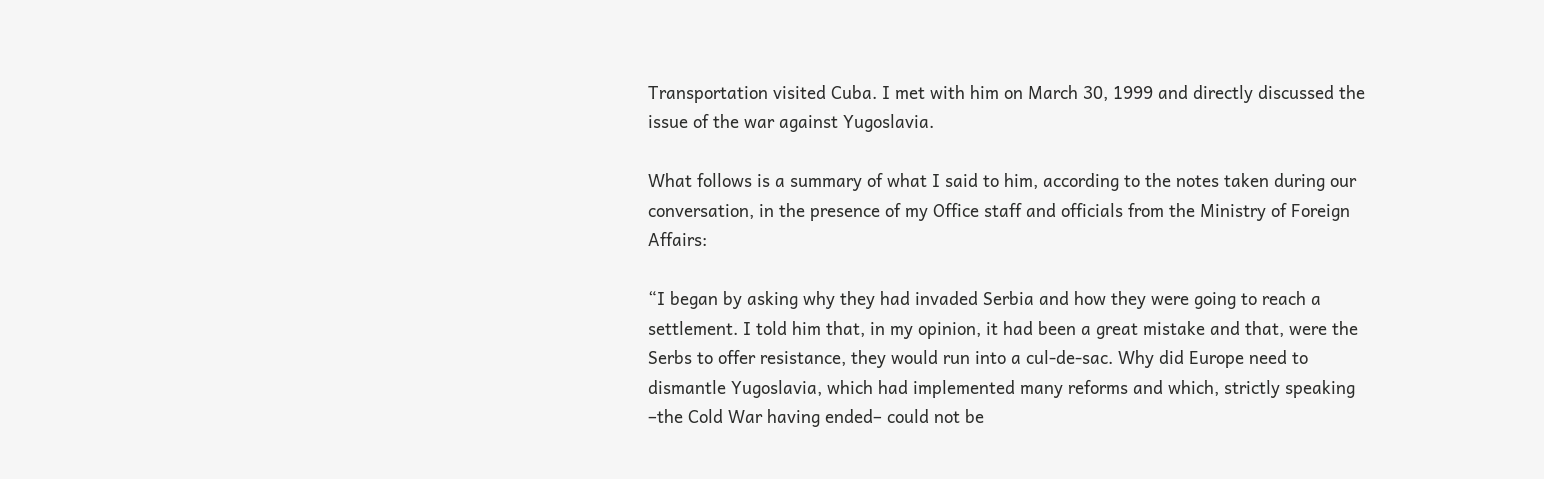Transportation visited Cuba. I met with him on March 30, 1999 and directly discussed the issue of the war against Yugoslavia.

What follows is a summary of what I said to him, according to the notes taken during our conversation, in the presence of my Office staff and officials from the Ministry of Foreign Affairs:

“I began by asking why they had invaded Serbia and how they were going to reach a settlement. I told him that, in my opinion, it had been a great mistake and that, were the Serbs to offer resistance, they would run into a cul-de-sac. Why did Europe need to dismantle Yugoslavia, which had implemented many reforms and which, strictly speaking –the Cold War having ended– could not be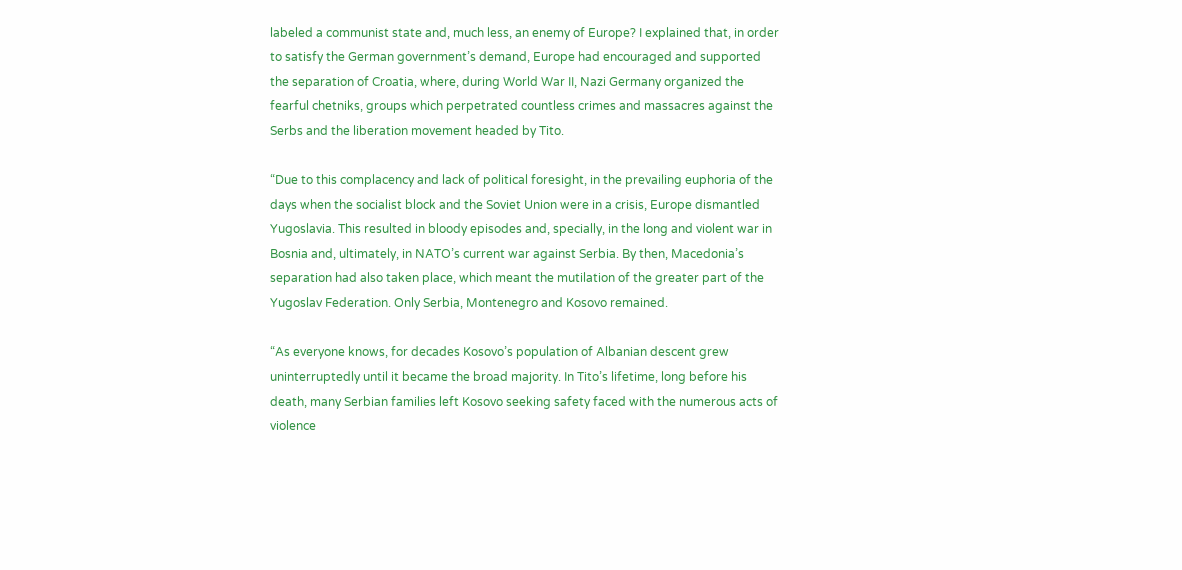labeled a communist state and, much less, an enemy of Europe? I explained that, in order to satisfy the German government’s demand, Europe had encouraged and supported the separation of Croatia, where, during World War II, Nazi Germany organized the fearful chetniks, groups which perpetrated countless crimes and massacres against the Serbs and the liberation movement headed by Tito.

“Due to this complacency and lack of political foresight, in the prevailing euphoria of the days when the socialist block and the Soviet Union were in a crisis, Europe dismantled Yugoslavia. This resulted in bloody episodes and, specially, in the long and violent war in Bosnia and, ultimately, in NATO’s current war against Serbia. By then, Macedonia’s separation had also taken place, which meant the mutilation of the greater part of the Yugoslav Federation. Only Serbia, Montenegro and Kosovo remained.

“As everyone knows, for decades Kosovo’s population of Albanian descent grew uninterruptedly until it became the broad majority. In Tito’s lifetime, long before his death, many Serbian families left Kosovo seeking safety faced with the numerous acts of violence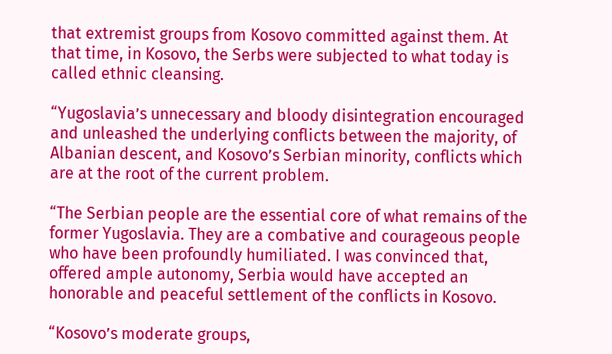that extremist groups from Kosovo committed against them. At that time, in Kosovo, the Serbs were subjected to what today is called ethnic cleansing.

“Yugoslavia’s unnecessary and bloody disintegration encouraged and unleashed the underlying conflicts between the majority, of Albanian descent, and Kosovo’s Serbian minority, conflicts which are at the root of the current problem.

“The Serbian people are the essential core of what remains of the former Yugoslavia. They are a combative and courageous people who have been profoundly humiliated. I was convinced that, offered ample autonomy, Serbia would have accepted an honorable and peaceful settlement of the conflicts in Kosovo.

“Kosovo’s moderate groups,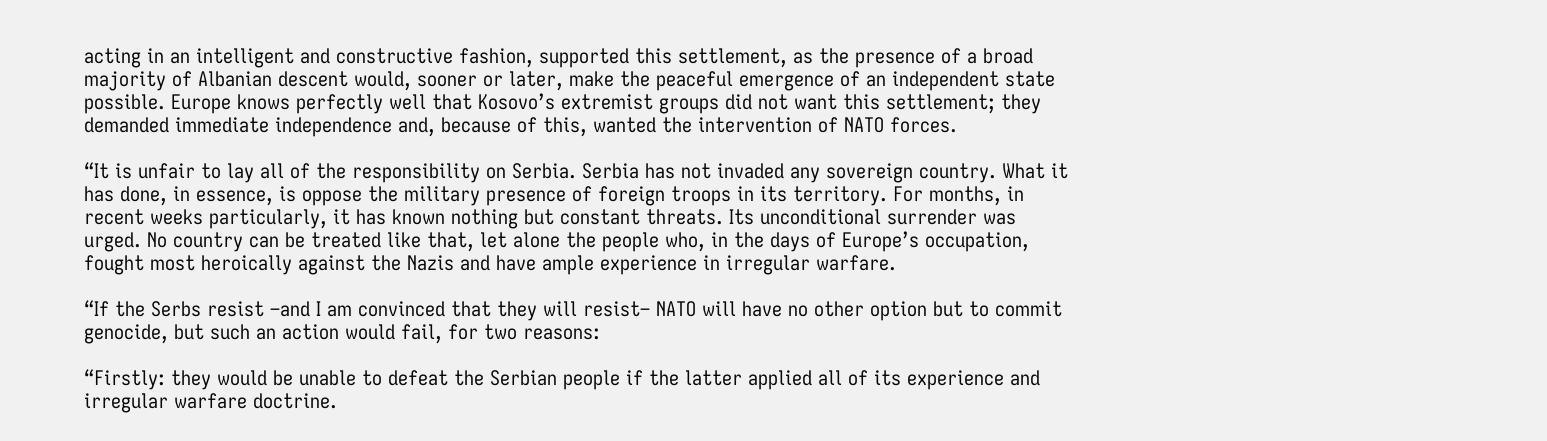acting in an intelligent and constructive fashion, supported this settlement, as the presence of a broad majority of Albanian descent would, sooner or later, make the peaceful emergence of an independent state possible. Europe knows perfectly well that Kosovo’s extremist groups did not want this settlement; they demanded immediate independence and, because of this, wanted the intervention of NATO forces.

“It is unfair to lay all of the responsibility on Serbia. Serbia has not invaded any sovereign country. What it has done, in essence, is oppose the military presence of foreign troops in its territory. For months, in recent weeks particularly, it has known nothing but constant threats. Its unconditional surrender was urged. No country can be treated like that, let alone the people who, in the days of Europe’s occupation, fought most heroically against the Nazis and have ample experience in irregular warfare.

“If the Serbs resist –and I am convinced that they will resist– NATO will have no other option but to commit genocide, but such an action would fail, for two reasons:

“Firstly: they would be unable to defeat the Serbian people if the latter applied all of its experience and irregular warfare doctrine.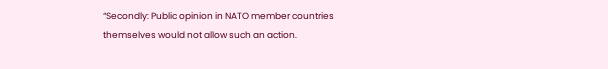“Secondly: Public opinion in NATO member countries themselves would not allow such an action.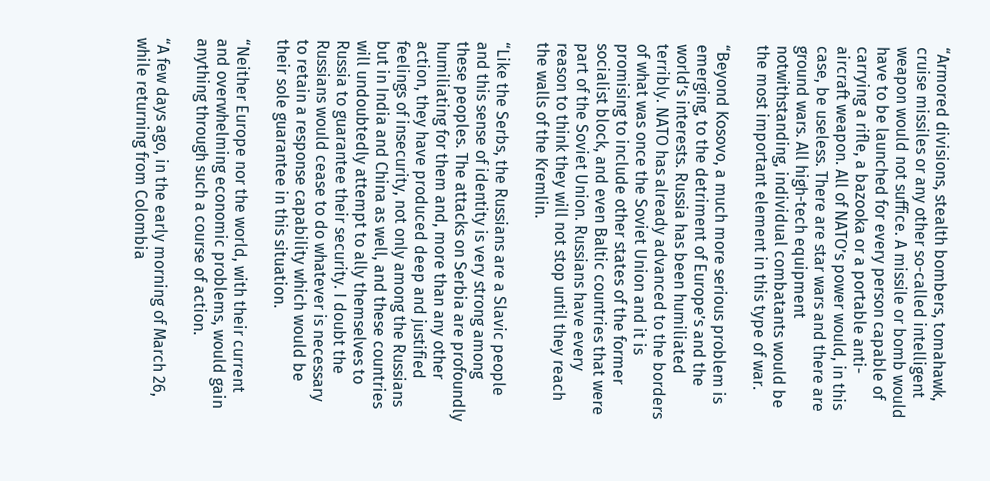“Armored divisions, stealth bombers, tomahawk, cruise missiles or any other so-called intelligent weapon would not suffice. A missile or bomb would have to be launched for every person capable of carrying a rifle, a bazooka or a portable anti-aircraft weapon. All of NATO’s power would, in this case, be useless. There are star wars and there are ground wars. All high-tech equipment notwithstanding, individual combatants would be the most important element in this type of war.

“Beyond Kosovo, a much more serious problem is emerging, to the detriment of Europe’s and the world’s interests. Russia has been humiliated terribly. NATO has already advanced to the borders of what was once the Soviet Union and it is promising to include other states of the former socialist block, and even Baltic countries that were part of the Soviet Union. Russians have every reason to think they will not stop until they reach the walls of the Kremlin.

“Like the Serbs, the Russians are a Slavic people and this sense of identity is very strong among these peoples. The attacks on Serbia are profoundly humiliating for them and, more than any other action, they have produced deep and justified feelings of insecurity, not only among the Russians but in India and China as well, and these countries will undoubtedly attempt to ally themselves to Russia to guarantee their security. I doubt the Russians would cease to do whatever is necessary to retain a response capability which would be their sole guarantee in this situation.

“Neither Europe nor the world, with their current and overwhelming economic problems, would gain anything through such a course of action.

“A few days ago, in the early morning of March 26, while returning from Colombia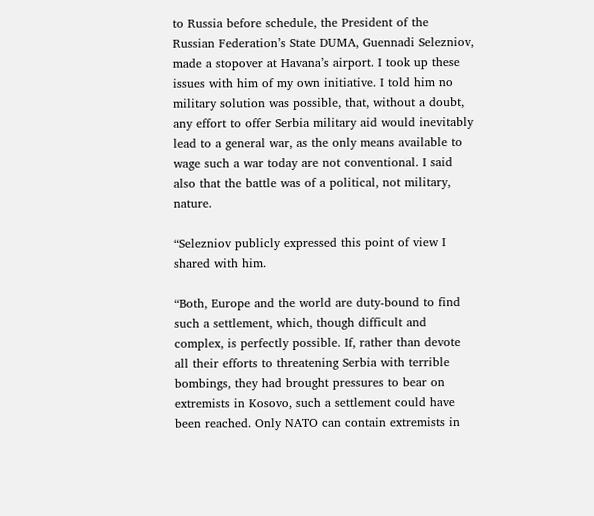to Russia before schedule, the President of the Russian Federation’s State DUMA, Guennadi Selezniov, made a stopover at Havana’s airport. I took up these issues with him of my own initiative. I told him no military solution was possible, that, without a doubt, any effort to offer Serbia military aid would inevitably lead to a general war, as the only means available to wage such a war today are not conventional. I said also that the battle was of a political, not military, nature.

“Selezniov publicly expressed this point of view I shared with him.

“Both, Europe and the world are duty-bound to find such a settlement, which, though difficult and complex, is perfectly possible. If, rather than devote all their efforts to threatening Serbia with terrible bombings, they had brought pressures to bear on extremists in Kosovo, such a settlement could have been reached. Only NATO can contain extremists in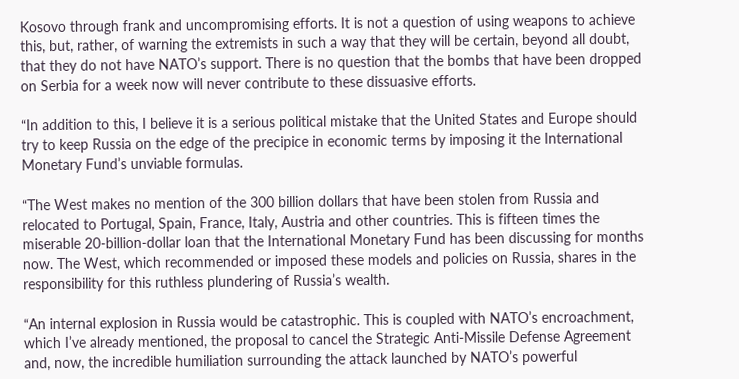Kosovo through frank and uncompromising efforts. It is not a question of using weapons to achieve this, but, rather, of warning the extremists in such a way that they will be certain, beyond all doubt, that they do not have NATO’s support. There is no question that the bombs that have been dropped on Serbia for a week now will never contribute to these dissuasive efforts.

“In addition to this, I believe it is a serious political mistake that the United States and Europe should try to keep Russia on the edge of the precipice in economic terms by imposing it the International Monetary Fund’s unviable formulas.

“The West makes no mention of the 300 billion dollars that have been stolen from Russia and relocated to Portugal, Spain, France, Italy, Austria and other countries. This is fifteen times the miserable 20-billion-dollar loan that the International Monetary Fund has been discussing for months now. The West, which recommended or imposed these models and policies on Russia, shares in the responsibility for this ruthless plundering of Russia’s wealth.

“An internal explosion in Russia would be catastrophic. This is coupled with NATO’s encroachment, which I’ve already mentioned, the proposal to cancel the Strategic Anti-Missile Defense Agreement and, now, the incredible humiliation surrounding the attack launched by NATO’s powerful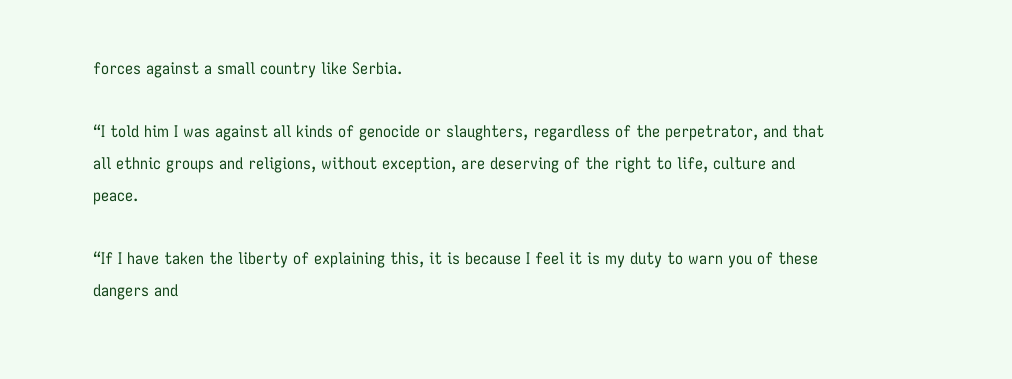forces against a small country like Serbia.

“I told him I was against all kinds of genocide or slaughters, regardless of the perpetrator, and that all ethnic groups and religions, without exception, are deserving of the right to life, culture and peace.

“If I have taken the liberty of explaining this, it is because I feel it is my duty to warn you of these dangers and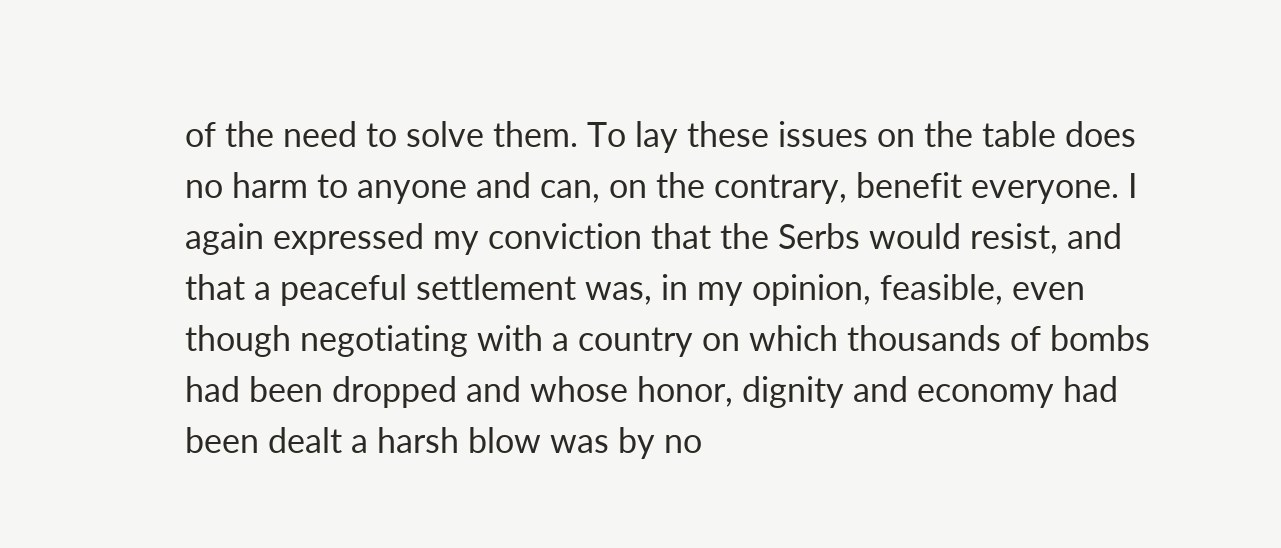of the need to solve them. To lay these issues on the table does no harm to anyone and can, on the contrary, benefit everyone. I again expressed my conviction that the Serbs would resist, and that a peaceful settlement was, in my opinion, feasible, even though negotiating with a country on which thousands of bombs had been dropped and whose honor, dignity and economy had been dealt a harsh blow was by no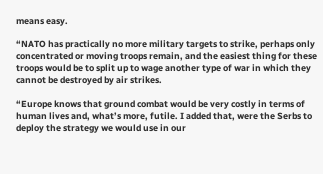means easy.

“NATO has practically no more military targets to strike, perhaps only concentrated or moving troops remain, and the easiest thing for these troops would be to split up to wage another type of war in which they cannot be destroyed by air strikes.

“Europe knows that ground combat would be very costly in terms of human lives and, what’s more, futile. I added that, were the Serbs to deploy the strategy we would use in our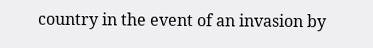country in the event of an invasion by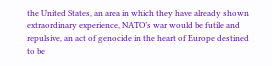the United States, an area in which they have already shown extraordinary experience, NATO’s war would be futile and repulsive, an act of genocide in the heart of Europe destined to be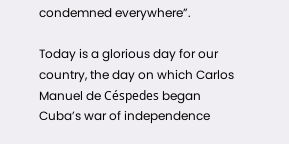condemned everywhere”.

Today is a glorious day for our country, the day on which Carlos Manuel de Céspedes began Cuba’s war of independence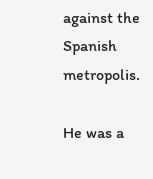against the Spanish metropolis.

He was a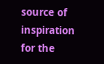source of inspiration for the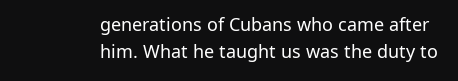generations of Cubans who came after him. What he taught us was the duty to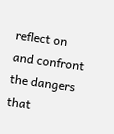reflect on and confront the dangers that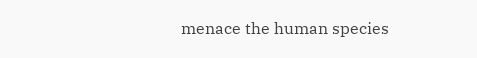menace the human species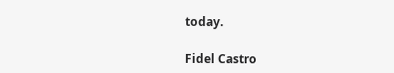today.

Fidel Castro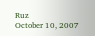Ruz
October 10, 2007